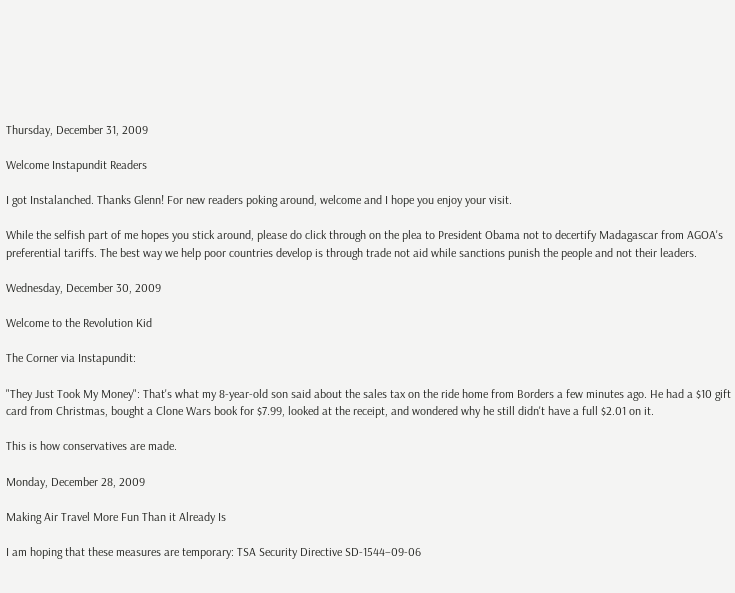Thursday, December 31, 2009

Welcome Instapundit Readers

I got Instalanched. Thanks Glenn! For new readers poking around, welcome and I hope you enjoy your visit.

While the selfish part of me hopes you stick around, please do click through on the plea to President Obama not to decertify Madagascar from AGOA's preferential tariffs. The best way we help poor countries develop is through trade not aid while sanctions punish the people and not their leaders.

Wednesday, December 30, 2009

Welcome to the Revolution Kid

The Corner via Instapundit:

"They Just Took My Money": That's what my 8-year-old son said about the sales tax on the ride home from Borders a few minutes ago. He had a $10 gift card from Christmas, bought a Clone Wars book for $7.99, looked at the receipt, and wondered why he still didn't have a full $2.01 on it.

This is how conservatives are made.

Monday, December 28, 2009

Making Air Travel More Fun Than it Already Is

I am hoping that these measures are temporary: TSA Security Directive SD-1544–09-06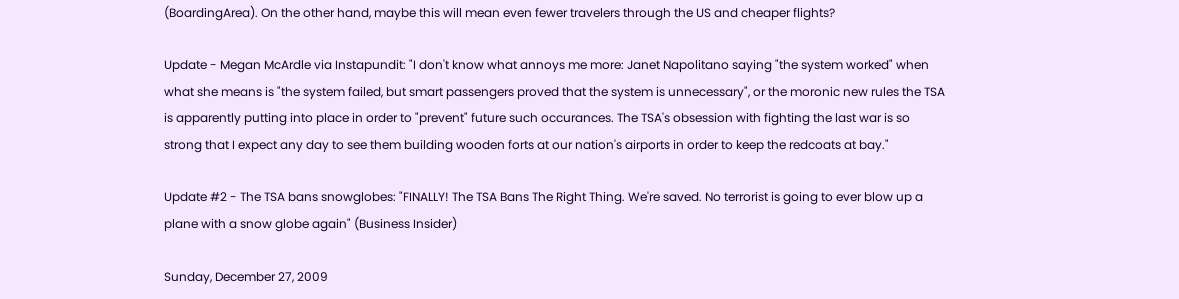(BoardingArea). On the other hand, maybe this will mean even fewer travelers through the US and cheaper flights?

Update - Megan McArdle via Instapundit: "I don't know what annoys me more: Janet Napolitano saying "the system worked" when what she means is "the system failed, but smart passengers proved that the system is unnecessary", or the moronic new rules the TSA is apparently putting into place in order to "prevent" future such occurances. The TSA's obsession with fighting the last war is so strong that I expect any day to see them building wooden forts at our nation's airports in order to keep the redcoats at bay."

Update #2 - The TSA bans snowglobes: "FINALLY! The TSA Bans The Right Thing. We're saved. No terrorist is going to ever blow up a plane with a snow globe again" (Business Insider)

Sunday, December 27, 2009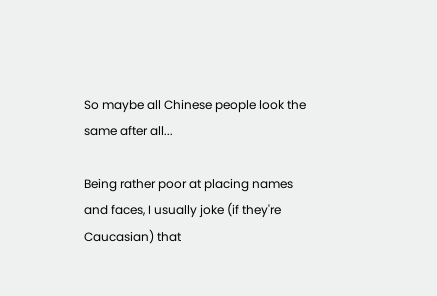So maybe all Chinese people look the same after all...

Being rather poor at placing names and faces, I usually joke (if they're Caucasian) that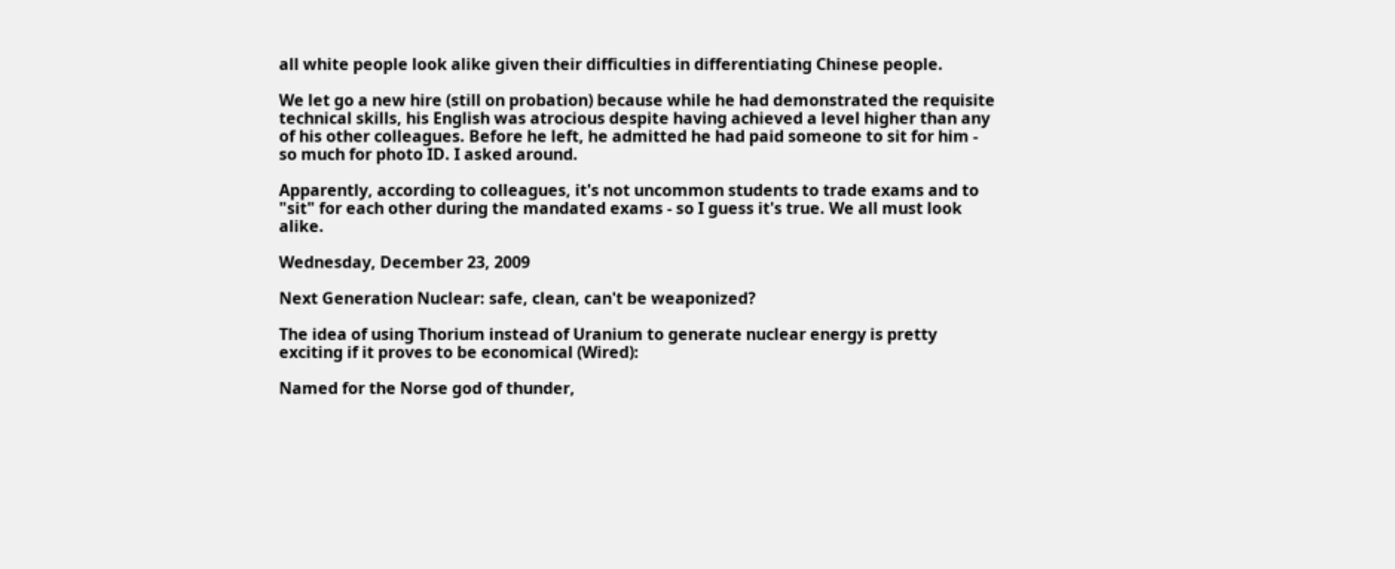all white people look alike given their difficulties in differentiating Chinese people.

We let go a new hire (still on probation) because while he had demonstrated the requisite technical skills, his English was atrocious despite having achieved a level higher than any of his other colleagues. Before he left, he admitted he had paid someone to sit for him - so much for photo ID. I asked around.

Apparently, according to colleagues, it's not uncommon students to trade exams and to "sit" for each other during the mandated exams - so I guess it's true. We all must look alike.

Wednesday, December 23, 2009

Next Generation Nuclear: safe, clean, can't be weaponized?

The idea of using Thorium instead of Uranium to generate nuclear energy is pretty exciting if it proves to be economical (Wired):

Named for the Norse god of thunder,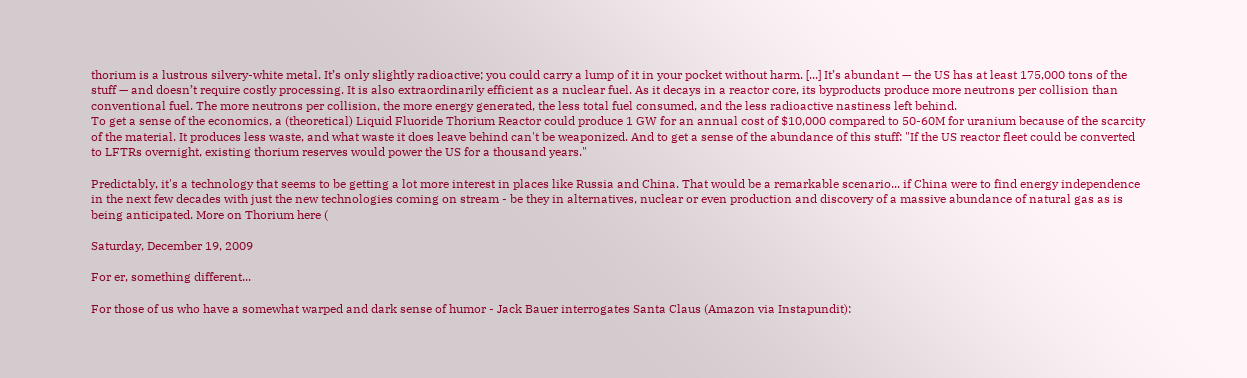thorium is a lustrous silvery-white metal. It’s only slightly radioactive; you could carry a lump of it in your pocket without harm. [...] It’s abundant — the US has at least 175,000 tons of the stuff — and doesn’t require costly processing. It is also extraordinarily efficient as a nuclear fuel. As it decays in a reactor core, its byproducts produce more neutrons per collision than conventional fuel. The more neutrons per collision, the more energy generated, the less total fuel consumed, and the less radioactive nastiness left behind.
To get a sense of the economics, a (theoretical) Liquid Fluoride Thorium Reactor could produce 1 GW for an annual cost of $10,000 compared to 50-60M for uranium because of the scarcity of the material. It produces less waste, and what waste it does leave behind can't be weaponized. And to get a sense of the abundance of this stuff: "If the US reactor fleet could be converted to LFTRs overnight, existing thorium reserves would power the US for a thousand years."

Predictably, it's a technology that seems to be getting a lot more interest in places like Russia and China. That would be a remarkable scenario... if China were to find energy independence in the next few decades with just the new technologies coming on stream - be they in alternatives, nuclear or even production and discovery of a massive abundance of natural gas as is being anticipated. More on Thorium here (

Saturday, December 19, 2009

For er, something different...

For those of us who have a somewhat warped and dark sense of humor - Jack Bauer interrogates Santa Claus (Amazon via Instapundit):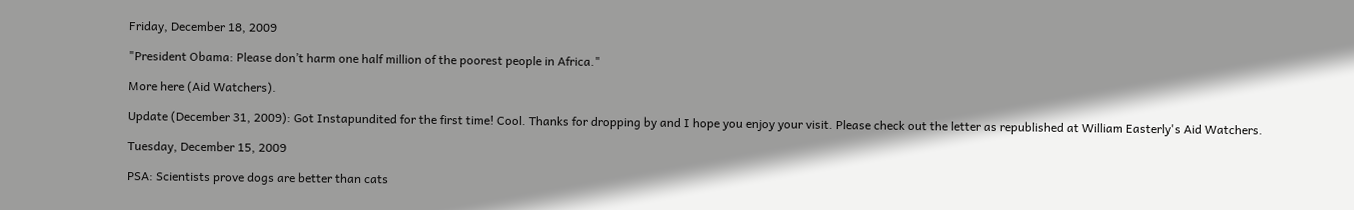Friday, December 18, 2009

"President Obama: Please don’t harm one half million of the poorest people in Africa."

More here (Aid Watchers).

Update (December 31, 2009): Got Instapundited for the first time! Cool. Thanks for dropping by and I hope you enjoy your visit. Please check out the letter as republished at William Easterly's Aid Watchers.

Tuesday, December 15, 2009

PSA: Scientists prove dogs are better than cats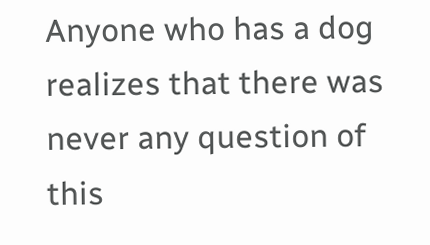Anyone who has a dog realizes that there was never any question of this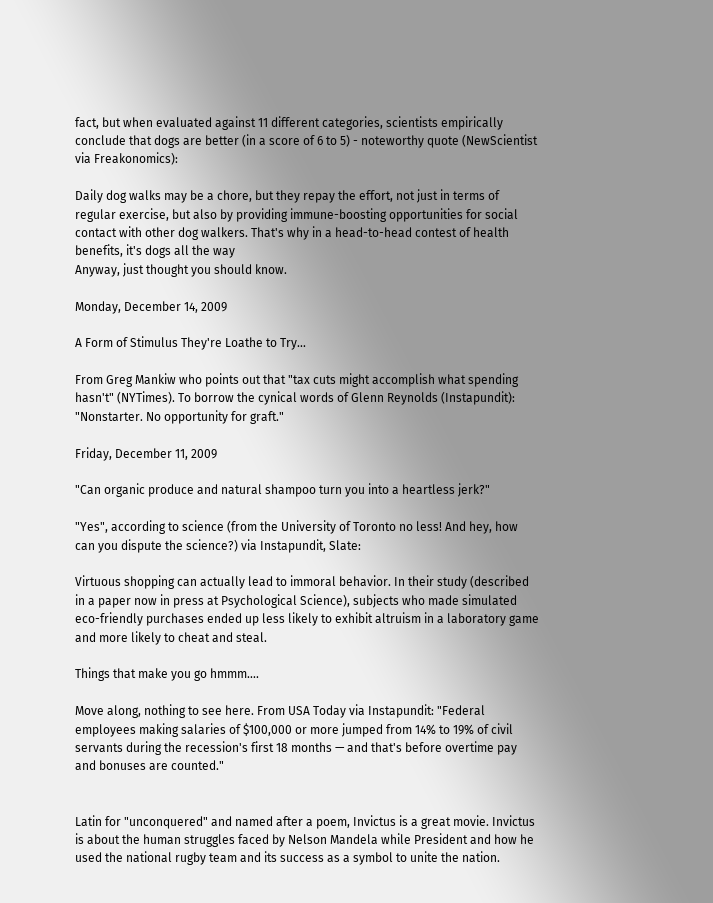fact, but when evaluated against 11 different categories, scientists empirically conclude that dogs are better (in a score of 6 to 5) - noteworthy quote (NewScientist via Freakonomics):

Daily dog walks may be a chore, but they repay the effort, not just in terms of regular exercise, but also by providing immune-boosting opportunities for social contact with other dog walkers. That's why in a head-to-head contest of health benefits, it's dogs all the way
Anyway, just thought you should know.

Monday, December 14, 2009

A Form of Stimulus They're Loathe to Try...

From Greg Mankiw who points out that "tax cuts might accomplish what spending hasn't" (NYTimes). To borrow the cynical words of Glenn Reynolds (Instapundit): "Nonstarter. No opportunity for graft."

Friday, December 11, 2009

"Can organic produce and natural shampoo turn you into a heartless jerk?"

"Yes", according to science (from the University of Toronto no less! And hey, how can you dispute the science?) via Instapundit, Slate:

Virtuous shopping can actually lead to immoral behavior. In their study (described in a paper now in press at Psychological Science), subjects who made simulated eco-friendly purchases ended up less likely to exhibit altruism in a laboratory game and more likely to cheat and steal.

Things that make you go hmmm....

Move along, nothing to see here. From USA Today via Instapundit: "Federal employees making salaries of $100,000 or more jumped from 14% to 19% of civil servants during the recession's first 18 months — and that's before overtime pay and bonuses are counted."


Latin for "unconquered" and named after a poem, Invictus is a great movie. Invictus is about the human struggles faced by Nelson Mandela while President and how he used the national rugby team and its success as a symbol to unite the nation.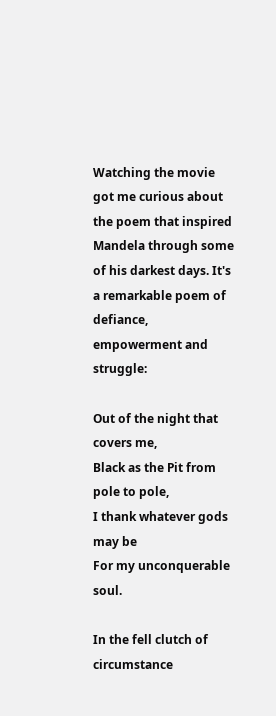Watching the movie got me curious about the poem that inspired Mandela through some of his darkest days. It's a remarkable poem of defiance, empowerment and struggle:

Out of the night that covers me,
Black as the Pit from pole to pole,
I thank whatever gods may be
For my unconquerable soul.

In the fell clutch of circumstance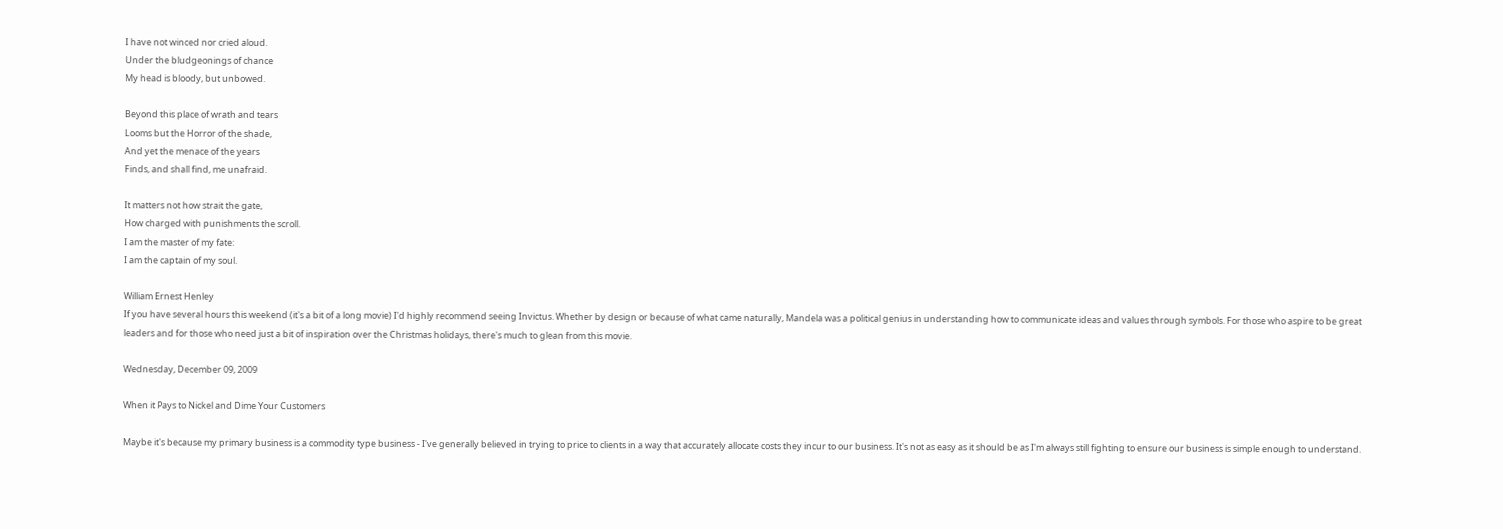I have not winced nor cried aloud.
Under the bludgeonings of chance
My head is bloody, but unbowed.

Beyond this place of wrath and tears
Looms but the Horror of the shade,
And yet the menace of the years
Finds, and shall find, me unafraid.

It matters not how strait the gate,
How charged with punishments the scroll.
I am the master of my fate:
I am the captain of my soul.

William Ernest Henley
If you have several hours this weekend (it's a bit of a long movie) I'd highly recommend seeing Invictus. Whether by design or because of what came naturally, Mandela was a political genius in understanding how to communicate ideas and values through symbols. For those who aspire to be great leaders and for those who need just a bit of inspiration over the Christmas holidays, there's much to glean from this movie.

Wednesday, December 09, 2009

When it Pays to Nickel and Dime Your Customers

Maybe it's because my primary business is a commodity type business - I've generally believed in trying to price to clients in a way that accurately allocate costs they incur to our business. It's not as easy as it should be as I'm always still fighting to ensure our business is simple enough to understand.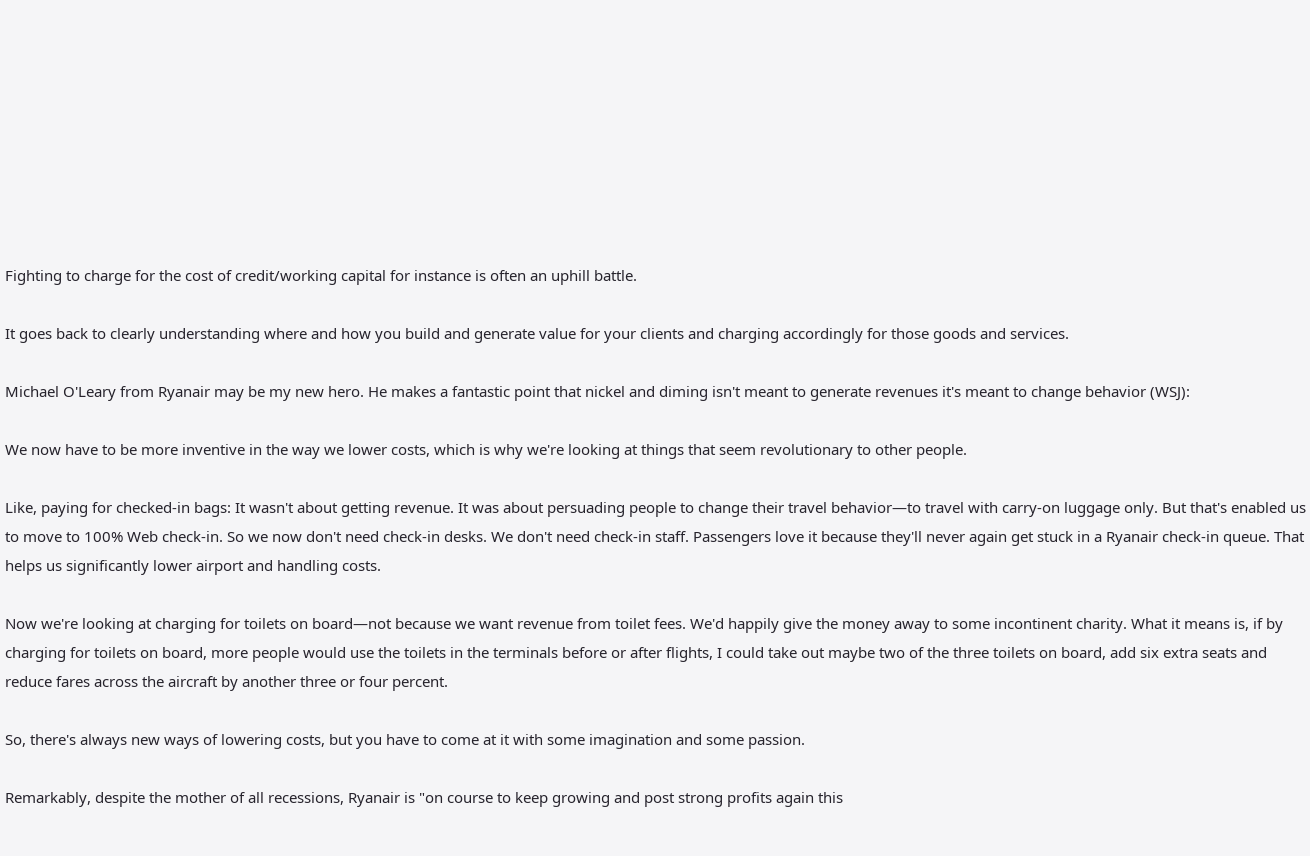Fighting to charge for the cost of credit/working capital for instance is often an uphill battle.

It goes back to clearly understanding where and how you build and generate value for your clients and charging accordingly for those goods and services.

Michael O'Leary from Ryanair may be my new hero. He makes a fantastic point that nickel and diming isn't meant to generate revenues it's meant to change behavior (WSJ):

We now have to be more inventive in the way we lower costs, which is why we're looking at things that seem revolutionary to other people.

Like, paying for checked-in bags: It wasn't about getting revenue. It was about persuading people to change their travel behavior—to travel with carry-on luggage only. But that's enabled us to move to 100% Web check-in. So we now don't need check-in desks. We don't need check-in staff. Passengers love it because they'll never again get stuck in a Ryanair check-in queue. That helps us significantly lower airport and handling costs.

Now we're looking at charging for toilets on board—not because we want revenue from toilet fees. We'd happily give the money away to some incontinent charity. What it means is, if by charging for toilets on board, more people would use the toilets in the terminals before or after flights, I could take out maybe two of the three toilets on board, add six extra seats and reduce fares across the aircraft by another three or four percent.

So, there's always new ways of lowering costs, but you have to come at it with some imagination and some passion.

Remarkably, despite the mother of all recessions, Ryanair is "on course to keep growing and post strong profits again this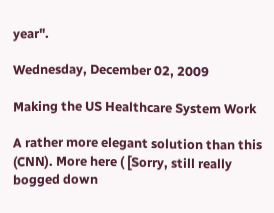year".

Wednesday, December 02, 2009

Making the US Healthcare System Work

A rather more elegant solution than this (CNN). More here ( [Sorry, still really bogged down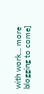with work... more blogging to come]